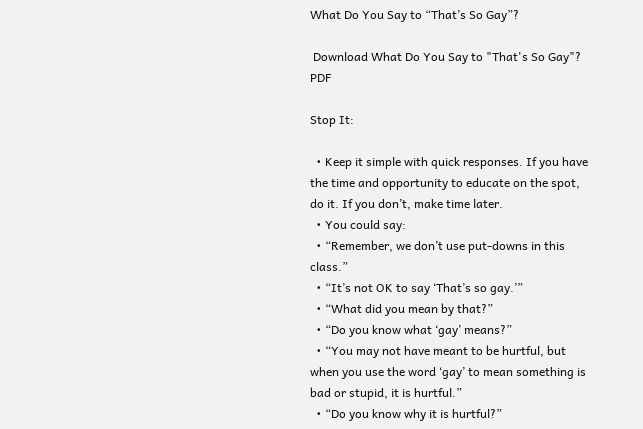What Do You Say to “That’s So Gay”?

 Download What Do You Say to "That's So Gay"? PDF

Stop It:

  • Keep it simple with quick responses. If you have the time and opportunity to educate on the spot, do it. If you don’t, make time later.
  • You could say:
  • “Remember, we don’t use put-downs in this class.”
  • “It’s not OK to say ‘That’s so gay.’”
  • “What did you mean by that?”
  • “Do you know what ‘gay’ means?”
  • “You may not have meant to be hurtful, but when you use the word ‘gay’ to mean something is bad or stupid, it is hurtful.”
  • “Do you know why it is hurtful?”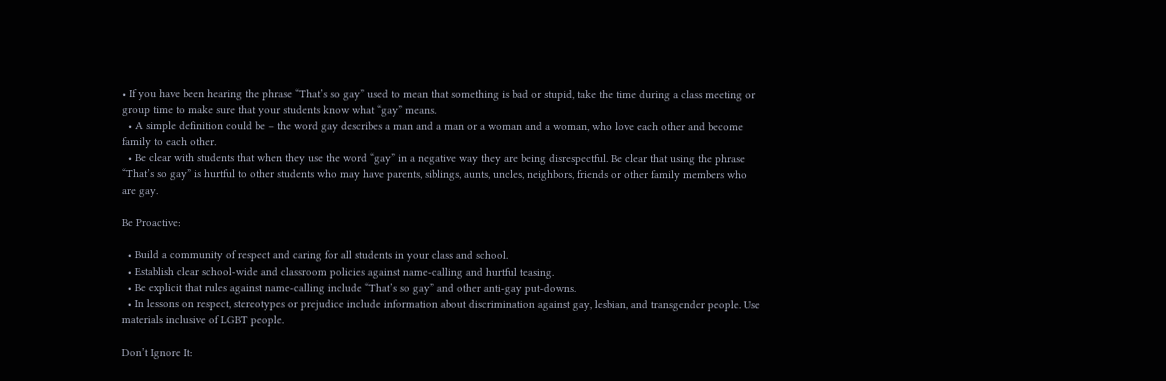• If you have been hearing the phrase “That’s so gay” used to mean that something is bad or stupid, take the time during a class meeting or group time to make sure that your students know what “gay” means.
  • A simple definition could be – the word gay describes a man and a man or a woman and a woman, who love each other and become family to each other.
  • Be clear with students that when they use the word “gay” in a negative way they are being disrespectful. Be clear that using the phrase “That’s so gay” is hurtful to other students who may have parents, siblings, aunts, uncles, neighbors, friends or other family members who are gay.

Be Proactive:

  • Build a community of respect and caring for all students in your class and school.
  • Establish clear school-wide and classroom policies against name-calling and hurtful teasing.
  • Be explicit that rules against name-calling include “That’s so gay” and other anti-gay put-downs.
  • In lessons on respect, stereotypes or prejudice include information about discrimination against gay, lesbian, and transgender people. Use materials inclusive of LGBT people.

Don’t Ignore It: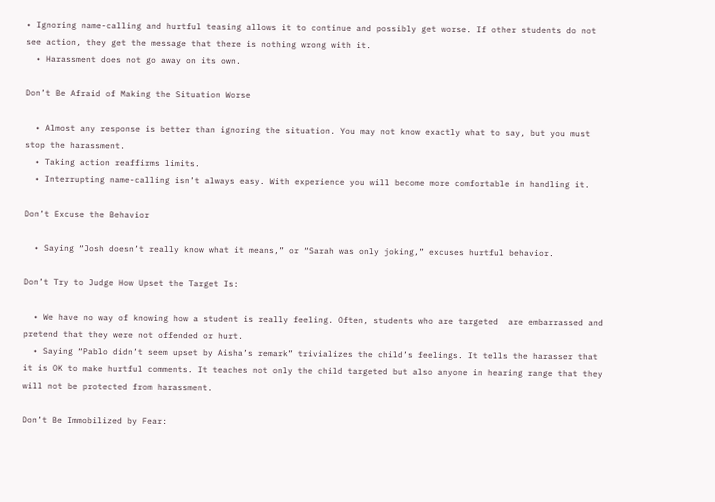• Ignoring name-calling and hurtful teasing allows it to continue and possibly get worse. If other students do not see action, they get the message that there is nothing wrong with it.
  • Harassment does not go away on its own.

Don’t Be Afraid of Making the Situation Worse

  • Almost any response is better than ignoring the situation. You may not know exactly what to say, but you must stop the harassment.
  • Taking action reaffirms limits.
  • Interrupting name-calling isn’t always easy. With experience you will become more comfortable in handling it.

Don’t Excuse the Behavior

  • Saying “Josh doesn’t really know what it means,” or “Sarah was only joking,” excuses hurtful behavior.

Don’t Try to Judge How Upset the Target Is:

  • We have no way of knowing how a student is really feeling. Often, students who are targeted  are embarrassed and pretend that they were not offended or hurt.
  • Saying “Pablo didn’t seem upset by Aisha’s remark” trivializes the child’s feelings. It tells the harasser that it is OK to make hurtful comments. It teaches not only the child targeted but also anyone in hearing range that they will not be protected from harassment.

Don’t Be Immobilized by Fear: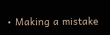• Making a mistake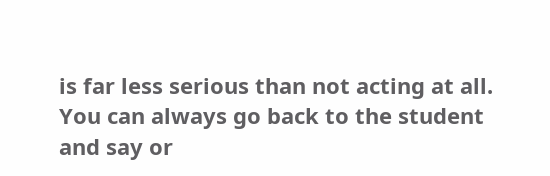is far less serious than not acting at all. You can always go back to the student and say or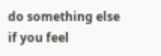do something else if you feel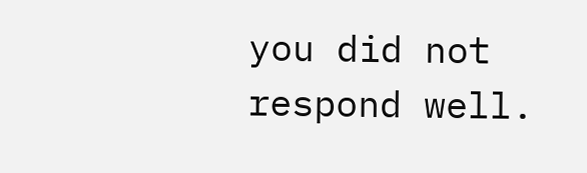you did not respond well.